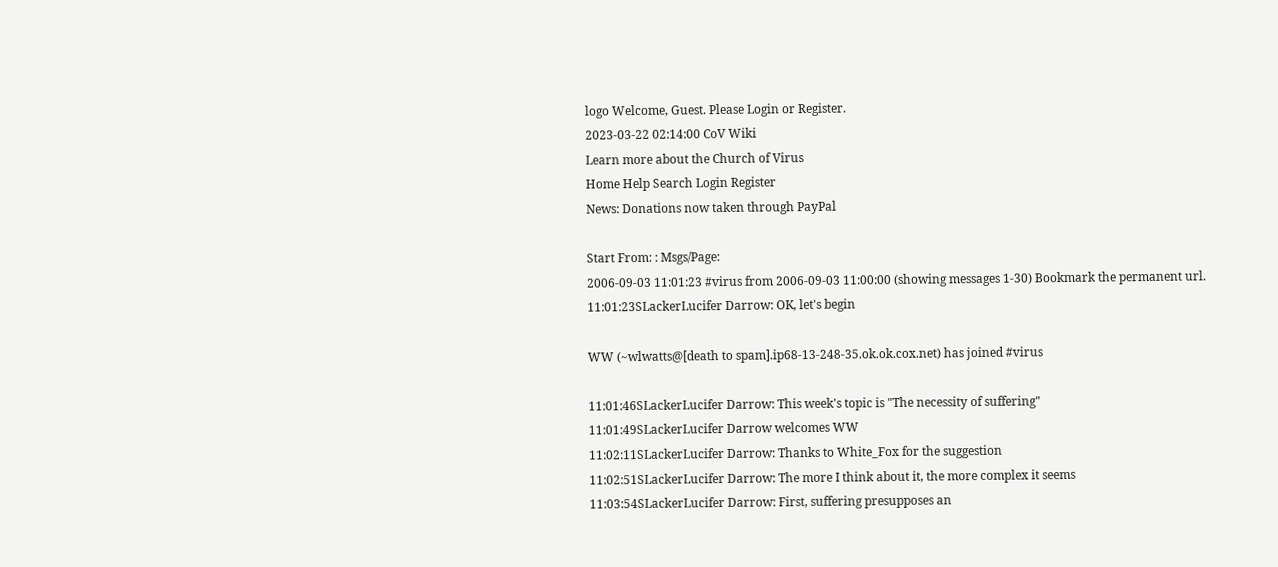logo Welcome, Guest. Please Login or Register.
2023-03-22 02:14:00 CoV Wiki
Learn more about the Church of Virus
Home Help Search Login Register
News: Donations now taken through PayPal

Start From: : Msgs/Page:
2006-09-03 11:01:23 #virus from 2006-09-03 11:00:00 (showing messages 1-30) Bookmark the permanent url.
11:01:23SLackerLucifer Darrow: OK, let's begin

WW (~wlwatts@[death to spam].ip68-13-248-35.ok.ok.cox.net) has joined #virus

11:01:46SLackerLucifer Darrow: This week's topic is "The necessity of suffering"
11:01:49SLackerLucifer Darrow welcomes WW
11:02:11SLackerLucifer Darrow: Thanks to White_Fox for the suggestion
11:02:51SLackerLucifer Darrow: The more I think about it, the more complex it seems
11:03:54SLackerLucifer Darrow: First, suffering presupposes an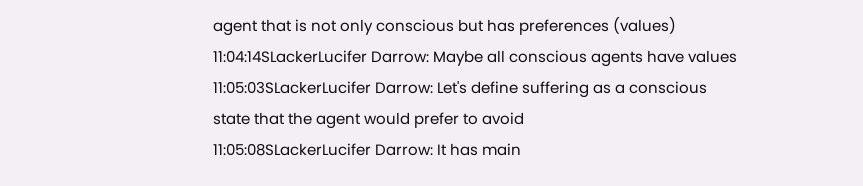agent that is not only conscious but has preferences (values)
11:04:14SLackerLucifer Darrow: Maybe all conscious agents have values
11:05:03SLackerLucifer Darrow: Let's define suffering as a conscious state that the agent would prefer to avoid
11:05:08SLackerLucifer Darrow: It has main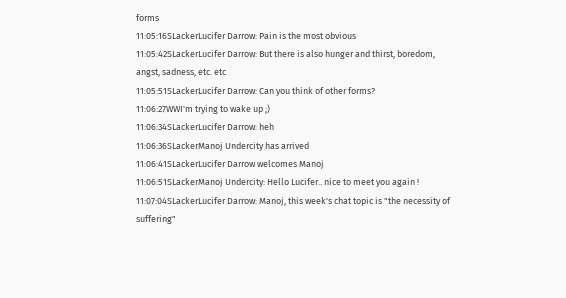forms
11:05:16SLackerLucifer Darrow: Pain is the most obvious
11:05:42SLackerLucifer Darrow: But there is also hunger and thirst, boredom, angst, sadness, etc. etc
11:05:51SLackerLucifer Darrow: Can you think of other forms?
11:06:27WWI'm trying to wake up ;)
11:06:34SLackerLucifer Darrow: heh
11:06:36SLackerManoj Undercity has arrived
11:06:41SLackerLucifer Darrow welcomes Manoj
11:06:51SLackerManoj Undercity: Hello Lucifer.. nice to meet you again !
11:07:04SLackerLucifer Darrow: Manoj, this week's chat topic is "the necessity of suffering"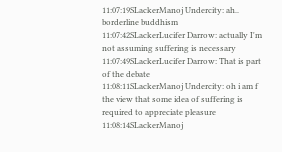11:07:19SLackerManoj Undercity: ah.. borderline buddhism
11:07:42SLackerLucifer Darrow: actually I'm not assuming suffering is necessary
11:07:49SLackerLucifer Darrow: That is part of the debate
11:08:11SLackerManoj Undercity: oh i am f the view that some idea of suffering is required to appreciate pleasure
11:08:14SLackerManoj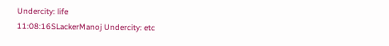Undercity: life
11:08:16SLackerManoj Undercity: etc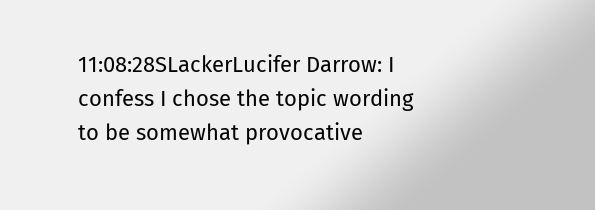11:08:28SLackerLucifer Darrow: I confess I chose the topic wording to be somewhat provocative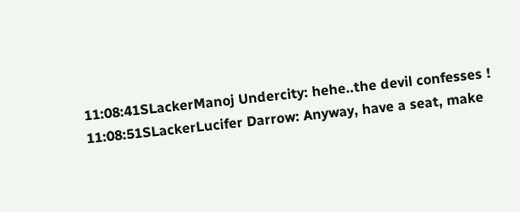11:08:41SLackerManoj Undercity: hehe..the devil confesses !
11:08:51SLackerLucifer Darrow: Anyway, have a seat, make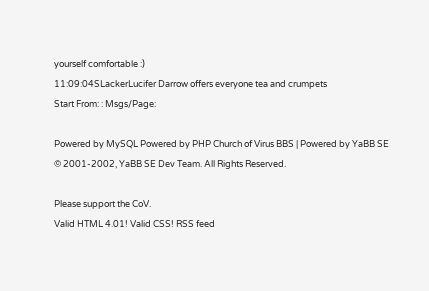yourself comfortable :)
11:09:04SLackerLucifer Darrow offers everyone tea and crumpets
Start From: : Msgs/Page:

Powered by MySQL Powered by PHP Church of Virus BBS | Powered by YaBB SE
© 2001-2002, YaBB SE Dev Team. All Rights Reserved.

Please support the CoV.
Valid HTML 4.01! Valid CSS! RSS feed